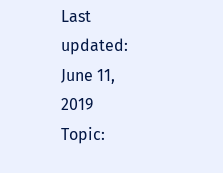Last updated: June 11, 2019
Topic: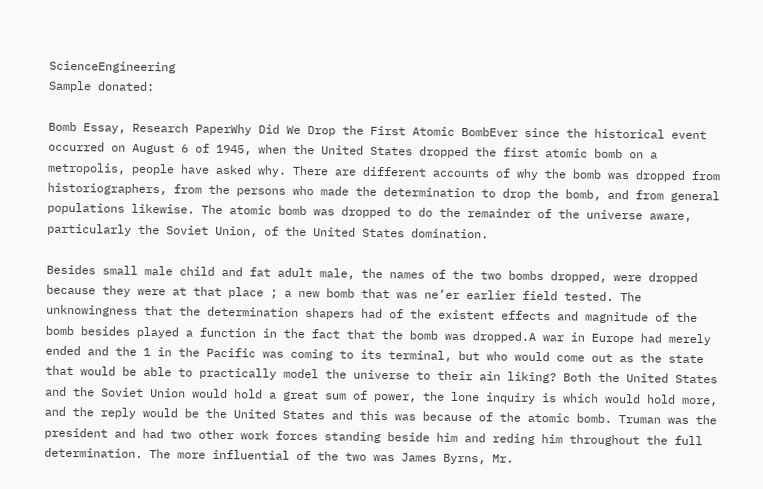ScienceEngineering
Sample donated:

Bomb Essay, Research PaperWhy Did We Drop the First Atomic BombEver since the historical event occurred on August 6 of 1945, when the United States dropped the first atomic bomb on a metropolis, people have asked why. There are different accounts of why the bomb was dropped from historiographers, from the persons who made the determination to drop the bomb, and from general populations likewise. The atomic bomb was dropped to do the remainder of the universe aware, particularly the Soviet Union, of the United States domination.

Besides small male child and fat adult male, the names of the two bombs dropped, were dropped because they were at that place ; a new bomb that was ne’er earlier field tested. The unknowingness that the determination shapers had of the existent effects and magnitude of the bomb besides played a function in the fact that the bomb was dropped.A war in Europe had merely ended and the 1 in the Pacific was coming to its terminal, but who would come out as the state that would be able to practically model the universe to their ain liking? Both the United States and the Soviet Union would hold a great sum of power, the lone inquiry is which would hold more, and the reply would be the United States and this was because of the atomic bomb. Truman was the president and had two other work forces standing beside him and reding him throughout the full determination. The more influential of the two was James Byrns, Mr.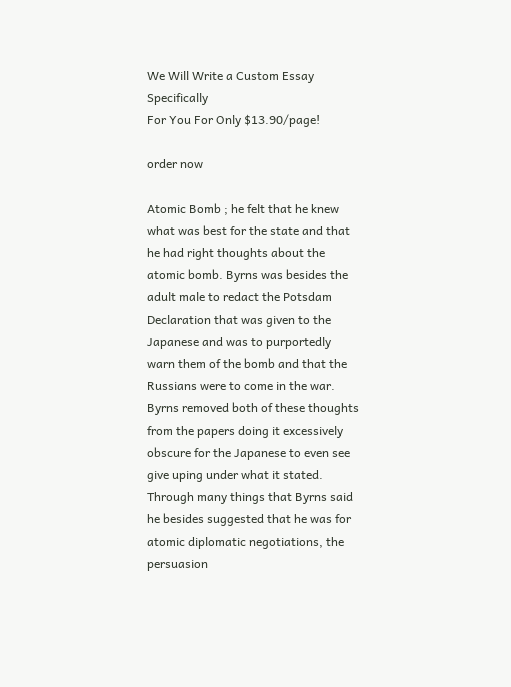We Will Write a Custom Essay Specifically
For You For Only $13.90/page!

order now

Atomic Bomb ; he felt that he knew what was best for the state and that he had right thoughts about the atomic bomb. Byrns was besides the adult male to redact the Potsdam Declaration that was given to the Japanese and was to purportedly warn them of the bomb and that the Russians were to come in the war. Byrns removed both of these thoughts from the papers doing it excessively obscure for the Japanese to even see give uping under what it stated. Through many things that Byrns said he besides suggested that he was for atomic diplomatic negotiations, the persuasion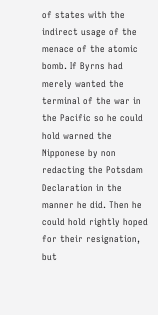of states with the indirect usage of the menace of the atomic bomb. If Byrns had merely wanted the terminal of the war in the Pacific so he could hold warned the Nipponese by non redacting the Potsdam Declaration in the manner he did. Then he could hold rightly hoped for their resignation, but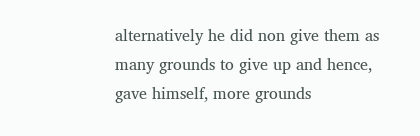alternatively he did non give them as many grounds to give up and hence, gave himself, more grounds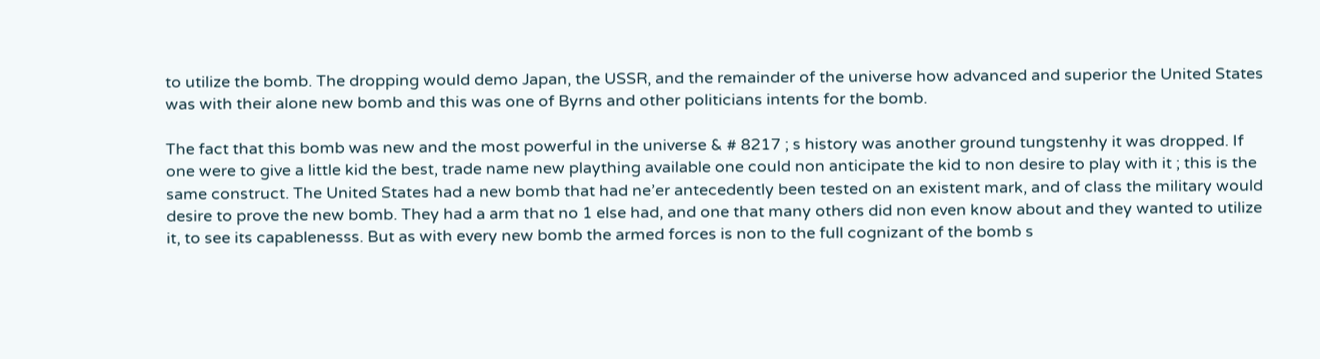to utilize the bomb. The dropping would demo Japan, the USSR, and the remainder of the universe how advanced and superior the United States was with their alone new bomb and this was one of Byrns and other politicians intents for the bomb.

The fact that this bomb was new and the most powerful in the universe & # 8217 ; s history was another ground tungstenhy it was dropped. If one were to give a little kid the best, trade name new plaything available one could non anticipate the kid to non desire to play with it ; this is the same construct. The United States had a new bomb that had ne’er antecedently been tested on an existent mark, and of class the military would desire to prove the new bomb. They had a arm that no 1 else had, and one that many others did non even know about and they wanted to utilize it, to see its capablenesss. But as with every new bomb the armed forces is non to the full cognizant of the bomb s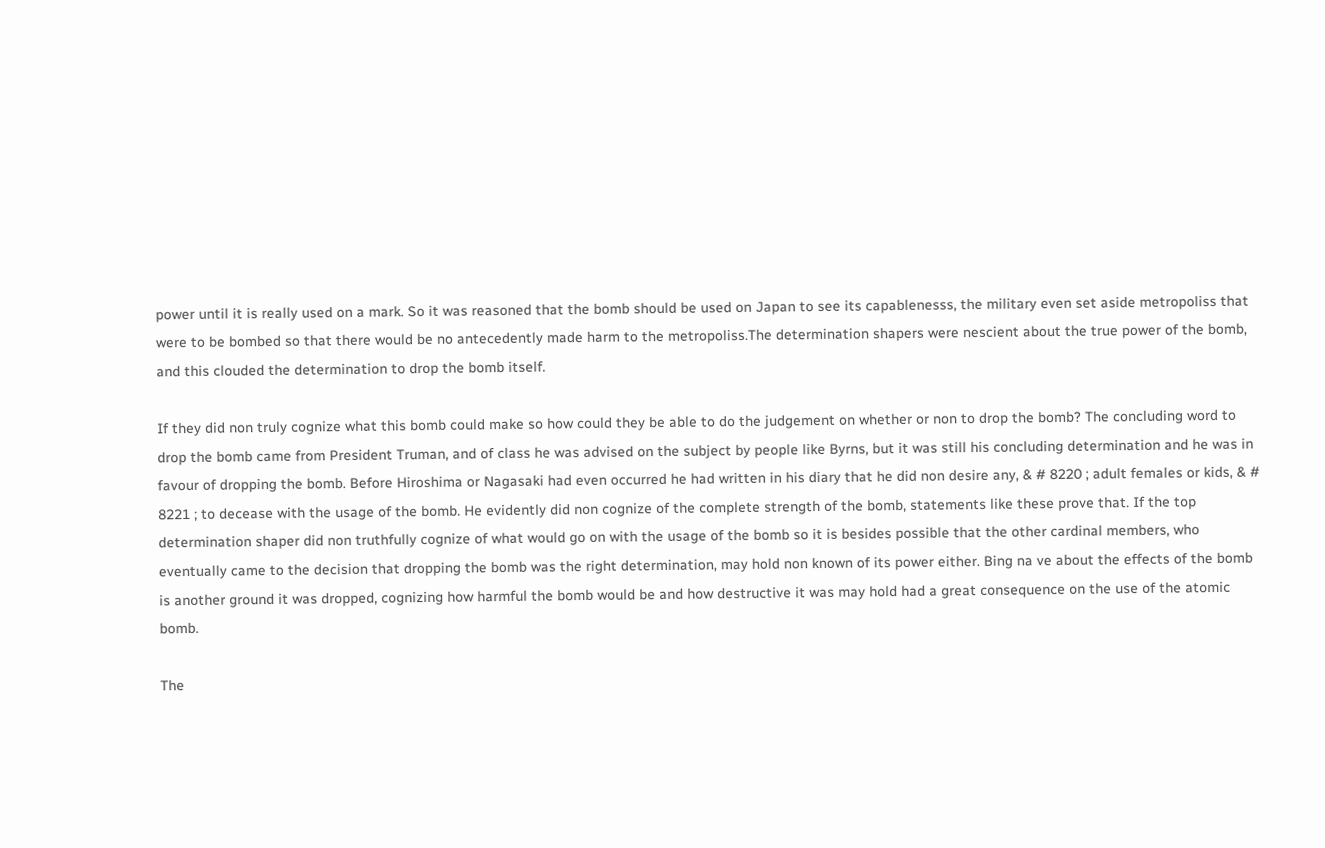power until it is really used on a mark. So it was reasoned that the bomb should be used on Japan to see its capablenesss, the military even set aside metropoliss that were to be bombed so that there would be no antecedently made harm to the metropoliss.The determination shapers were nescient about the true power of the bomb, and this clouded the determination to drop the bomb itself.

If they did non truly cognize what this bomb could make so how could they be able to do the judgement on whether or non to drop the bomb? The concluding word to drop the bomb came from President Truman, and of class he was advised on the subject by people like Byrns, but it was still his concluding determination and he was in favour of dropping the bomb. Before Hiroshima or Nagasaki had even occurred he had written in his diary that he did non desire any, & # 8220 ; adult females or kids, & # 8221 ; to decease with the usage of the bomb. He evidently did non cognize of the complete strength of the bomb, statements like these prove that. If the top determination shaper did non truthfully cognize of what would go on with the usage of the bomb so it is besides possible that the other cardinal members, who eventually came to the decision that dropping the bomb was the right determination, may hold non known of its power either. Bing na ve about the effects of the bomb is another ground it was dropped, cognizing how harmful the bomb would be and how destructive it was may hold had a great consequence on the use of the atomic bomb.

The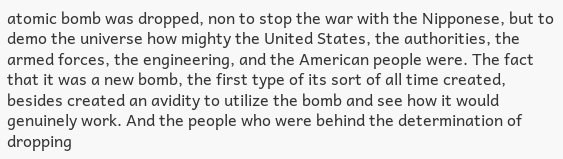atomic bomb was dropped, non to stop the war with the Nipponese, but to demo the universe how mighty the United States, the authorities, the armed forces, the engineering, and the American people were. The fact that it was a new bomb, the first type of its sort of all time created, besides created an avidity to utilize the bomb and see how it would genuinely work. And the people who were behind the determination of dropping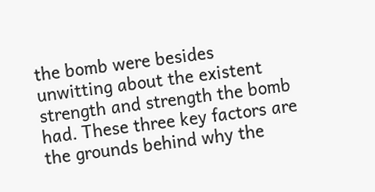the bomb were besides unwitting about the existent strength and strength the bomb had. These three key factors are the grounds behind why the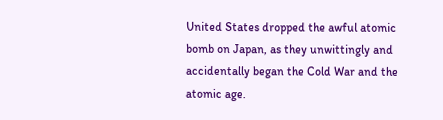United States dropped the awful atomic bomb on Japan, as they unwittingly and accidentally began the Cold War and the atomic age.